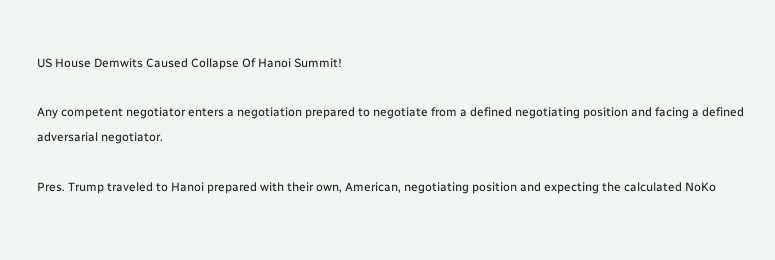US House Demwits Caused Collapse Of Hanoi Summit!

Any competent negotiator enters a negotiation prepared to negotiate from a defined negotiating position and facing a defined adversarial negotiator.

Pres. Trump traveled to Hanoi prepared with their own, American, negotiating position and expecting the calculated NoKo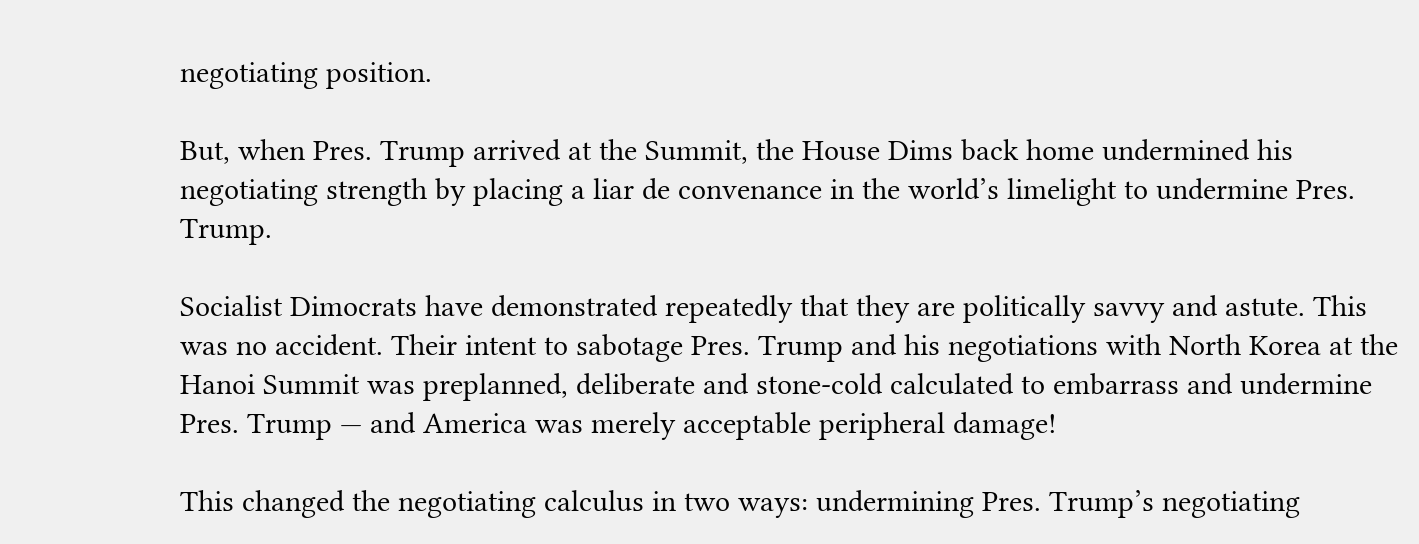negotiating position.

But, when Pres. Trump arrived at the Summit, the House Dims back home undermined his negotiating strength by placing a liar de convenance in the world’s limelight to undermine Pres. Trump.

Socialist Dimocrats have demonstrated repeatedly that they are politically savvy and astute. This was no accident. Their intent to sabotage Pres. Trump and his negotiations with North Korea at the Hanoi Summit was preplanned, deliberate and stone-cold calculated to embarrass and undermine Pres. Trump — and America was merely acceptable peripheral damage!

This changed the negotiating calculus in two ways: undermining Pres. Trump’s negotiating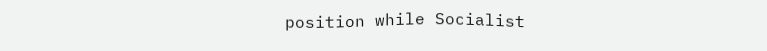position while Socialist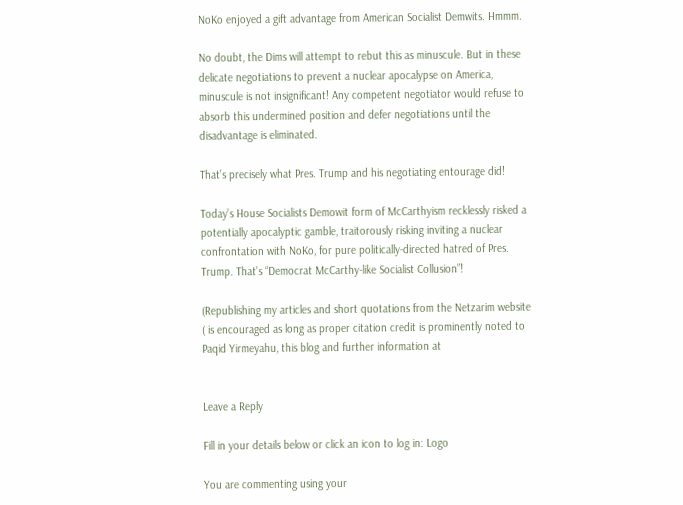NoKo enjoyed a gift advantage from American Socialist Demwits. Hmmm.

No doubt, the Dims will attempt to rebut this as minuscule. But in these delicate negotiations to prevent a nuclear apocalypse on America, minuscule is not insignificant! Any competent negotiator would refuse to absorb this undermined position and defer negotiations until the disadvantage is eliminated.

That’s precisely what Pres. Trump and his negotiating entourage did!

Today’s House Socialists Demowit form of McCarthyism recklessly risked a potentially apocalyptic gamble, traitorously risking inviting a nuclear confrontation with NoKo, for pure politically-directed hatred of Pres. Trump. That’s “Democrat McCarthy-like Socialist Collusion”!

(Republishing my articles and short quotations from the Netzarim website ( is encouraged as long as proper citation credit is prominently noted to Paqid Yirmeyahu, this blog and further information at


Leave a Reply

Fill in your details below or click an icon to log in: Logo

You are commenting using your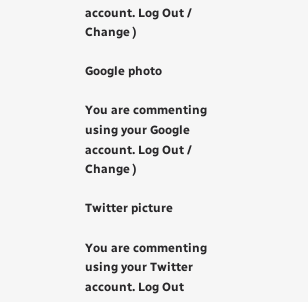account. Log Out /  Change )

Google photo

You are commenting using your Google account. Log Out /  Change )

Twitter picture

You are commenting using your Twitter account. Log Out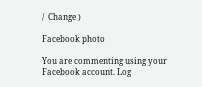/  Change )

Facebook photo

You are commenting using your Facebook account. Log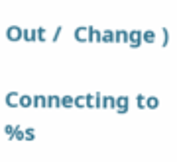Out /  Change )

Connecting to %s